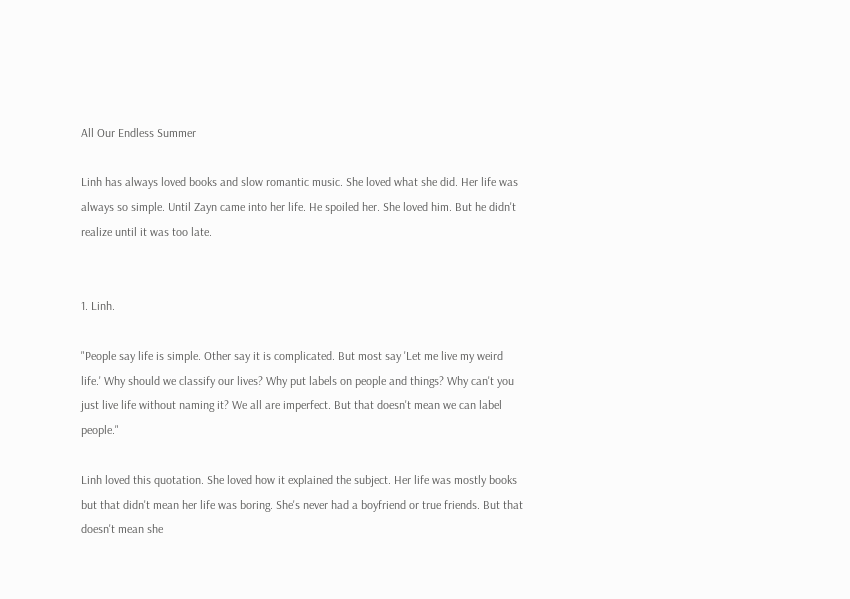All Our Endless Summer

Linh has always loved books and slow romantic music. She loved what she did. Her life was always so simple. Until Zayn came into her life. He spoiled her. She loved him. But he didn't realize until it was too late.


1. Linh.

"People say life is simple. Other say it is complicated. But most say 'Let me live my weird life.' Why should we classify our lives? Why put labels on people and things? Why can't you just live life without naming it? We all are imperfect. But that doesn't mean we can label people."

Linh loved this quotation. She loved how it explained the subject. Her life was mostly books but that didn't mean her life was boring. She's never had a boyfriend or true friends. But that doesn't mean she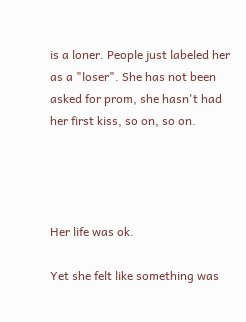is a loner. People just labeled her as a "loser". She has not been asked for prom, she hasn't had her first kiss, so on, so on.




Her life was ok.

Yet she felt like something was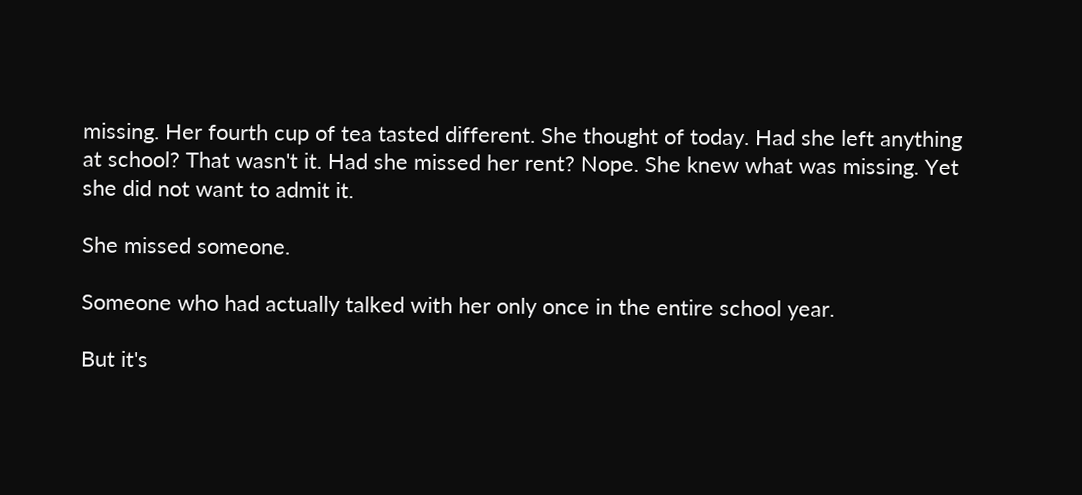missing. Her fourth cup of tea tasted different. She thought of today. Had she left anything at school? That wasn't it. Had she missed her rent? Nope. She knew what was missing. Yet she did not want to admit it.

She missed someone.

Someone who had actually talked with her only once in the entire school year.

But it's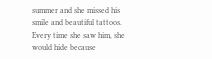summer and she missed his smile and beautiful tattoos. Every time she saw him, she would hide because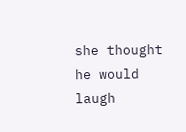she thought he would laugh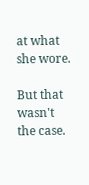at what she wore.

But that wasn't the case.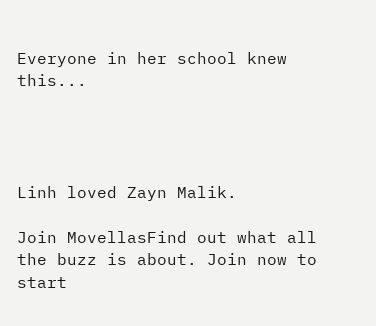Everyone in her school knew this...




Linh loved Zayn Malik.

Join MovellasFind out what all the buzz is about. Join now to start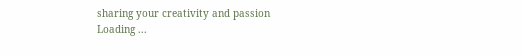sharing your creativity and passion
Loading ...